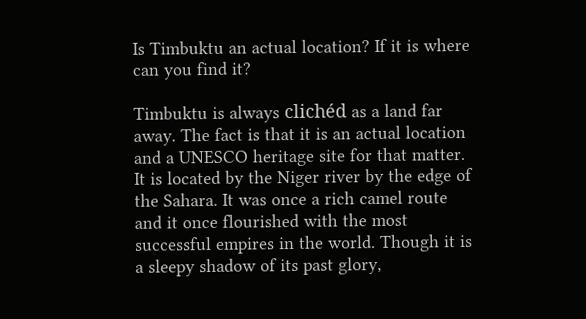Is Timbuktu an actual location? If it is where can you find it?

Timbuktu is always clichéd as a land far away. The fact is that it is an actual location and a UNESCO heritage site for that matter. It is located by the Niger river by the edge of the Sahara. It was once a rich camel route and it once flourished with the most successful empires in the world. Though it is a sleepy shadow of its past glory,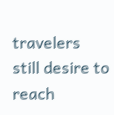travelers still desire to reach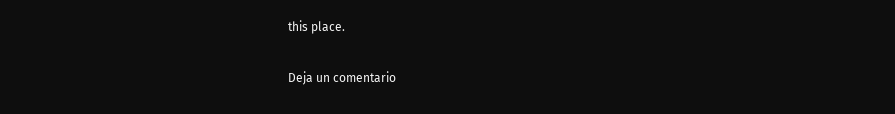this place.

Deja un comentario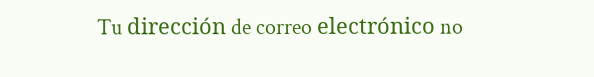Tu dirección de correo electrónico no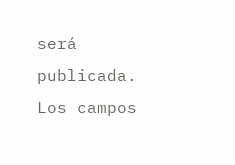será publicada. Los campos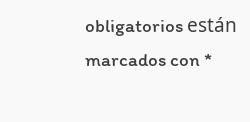obligatorios están marcados con *